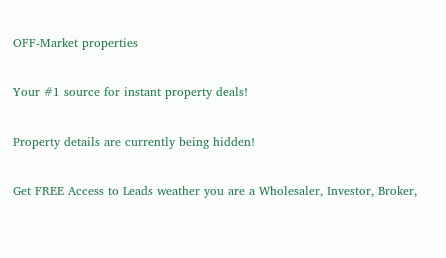OFF-Market properties

Your #1 source for instant property deals!

Property details are currently being hidden!

Get FREE Access to Leads weather you are a Wholesaler, Investor, Broker,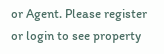or Agent. Please register or login to see property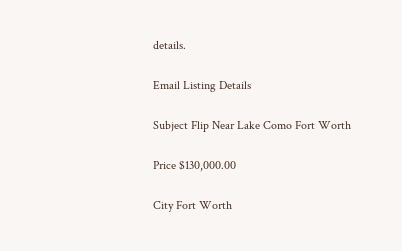details.

Email Listing Details

Subject Flip Near Lake Como Fort Worth

Price $130,000.00

City Fort Worth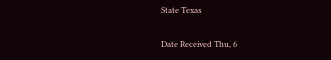State Texas

Date Received Thu, 6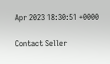Apr 2023 18:30:51 +0000

Contact Seller